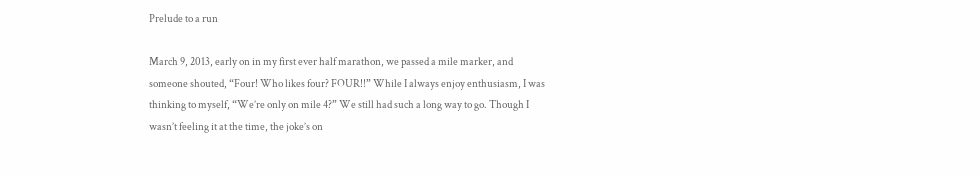Prelude to a run

March 9, 2013, early on in my first ever half marathon, we passed a mile marker, and someone shouted, “Four! Who likes four? FOUR!!” While I always enjoy enthusiasm, I was thinking to myself, “We’re only on mile 4?” We still had such a long way to go. Though I wasn’t feeling it at the time, the joke’s on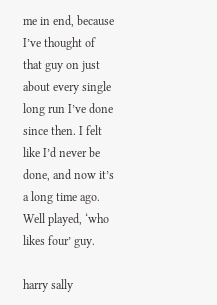me in end, because I’ve thought of that guy on just about every single long run I’ve done since then. I felt like I’d never be done, and now it’s a long time ago. Well played, ‘who likes four’ guy.

harry sally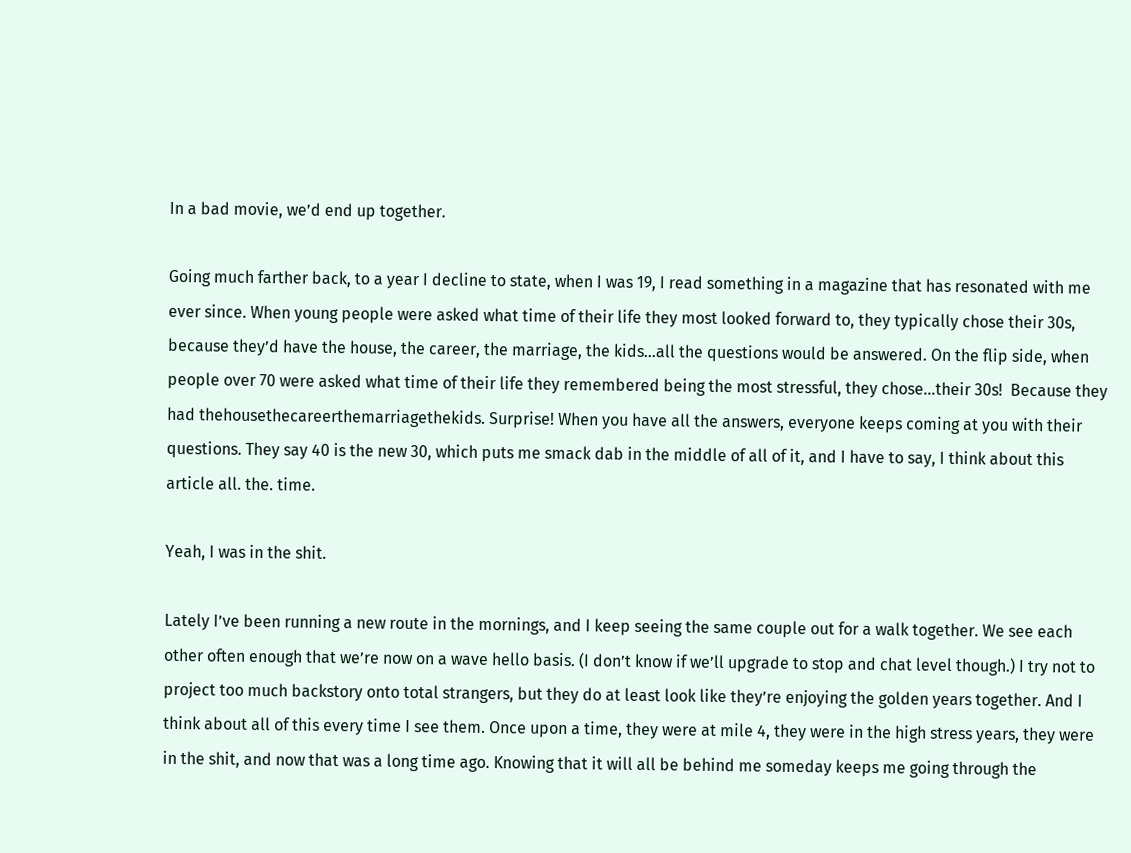In a bad movie, we’d end up together.

Going much farther back, to a year I decline to state, when I was 19, I read something in a magazine that has resonated with me ever since. When young people were asked what time of their life they most looked forward to, they typically chose their 30s, because they’d have the house, the career, the marriage, the kids…all the questions would be answered. On the flip side, when people over 70 were asked what time of their life they remembered being the most stressful, they chose…their 30s!  Because they had thehousethecareerthemarriagethekids. Surprise! When you have all the answers, everyone keeps coming at you with their questions. They say 40 is the new 30, which puts me smack dab in the middle of all of it, and I have to say, I think about this article all. the. time.

Yeah, I was in the shit.

Lately I’ve been running a new route in the mornings, and I keep seeing the same couple out for a walk together. We see each other often enough that we’re now on a wave hello basis. (I don’t know if we’ll upgrade to stop and chat level though.) I try not to project too much backstory onto total strangers, but they do at least look like they’re enjoying the golden years together. And I think about all of this every time I see them. Once upon a time, they were at mile 4, they were in the high stress years, they were in the shit, and now that was a long time ago. Knowing that it will all be behind me someday keeps me going through the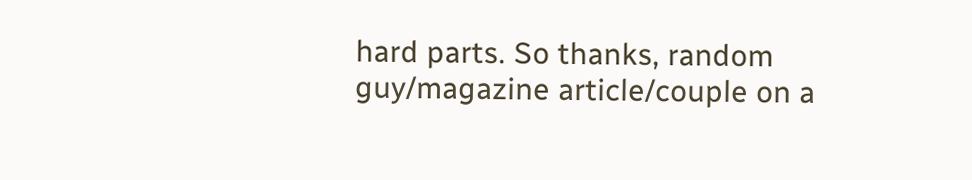hard parts. So thanks, random guy/magazine article/couple on a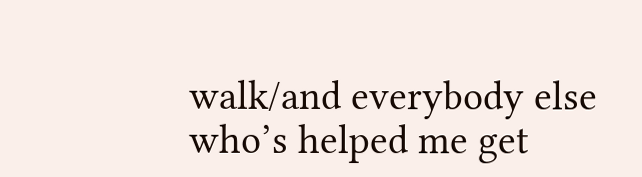walk/and everybody else who’s helped me get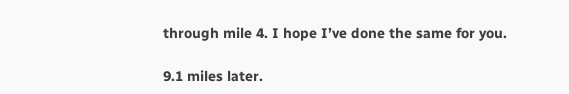through mile 4. I hope I’ve done the same for you.

9.1 miles later.